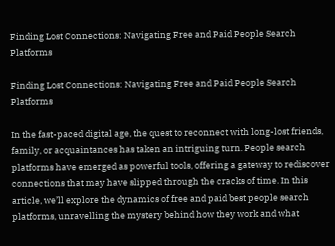Finding Lost Connections: Navigating Free and Paid People Search Platforms

Finding Lost Connections: Navigating Free and Paid People Search Platforms

In the fast-paced digital age, the quest to reconnect with long-lost friends, family, or acquaintances has taken an intriguing turn. People search platforms have emerged as powerful tools, offering a gateway to rediscover connections that may have slipped through the cracks of time. In this article, we’ll explore the dynamics of free and paid best people search platforms, unravelling the mystery behind how they work and what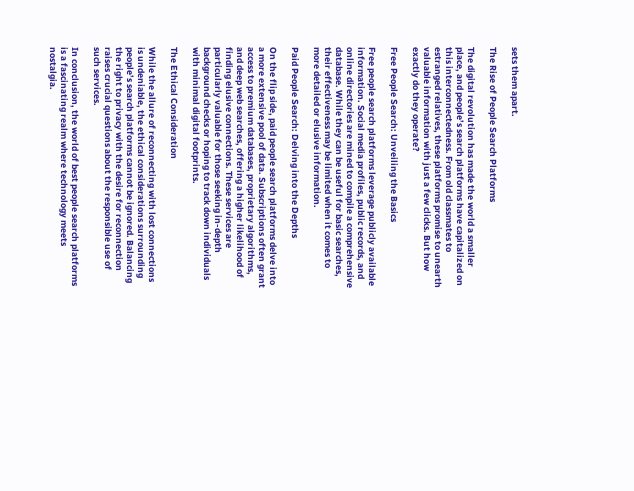sets them apart.

The Rise of People Search Platforms

The digital revolution has made the world a smaller place, and people’s search platforms have capitalized on this interconnectedness. From old classmates to estranged relatives, these platforms promise to unearth valuable information with just a few clicks. But how exactly do they operate?

Free People Search: Unveiling the Basics

Free people search platforms leverage publicly available information. Social media profiles, public records, and online directories are mined to compile a comprehensive database. While they can be useful for basic searches, their effectiveness may be limited when it comes to more detailed or elusive information.

Paid People Search: Delving into the Depths

On the flip side, paid people search platforms delve into a more extensive pool of data. Subscriptions often grant access to premium databases, proprietary algorithms, and deep web searches, offering a higher likelihood of finding elusive connections. These services are particularly valuable for those seeking in-depth background checks or hoping to track down individuals with minimal digital footprints.

The Ethical Consideration

While the allure of reconnecting with lost connections is undeniable, the ethical considerations surrounding people’s search platforms cannot be ignored. Balancing the right to privacy with the desire for reconnection raises crucial questions about the responsible use of such services.

In conclusion, the world of best people search platforms is a fascinating realm where technology meets nostalgia.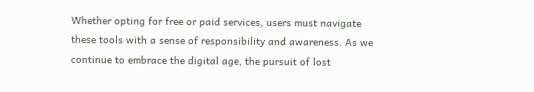Whether opting for free or paid services, users must navigate these tools with a sense of responsibility and awareness. As we continue to embrace the digital age, the pursuit of lost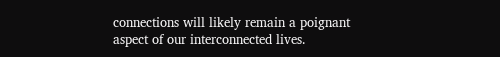connections will likely remain a poignant aspect of our interconnected lives.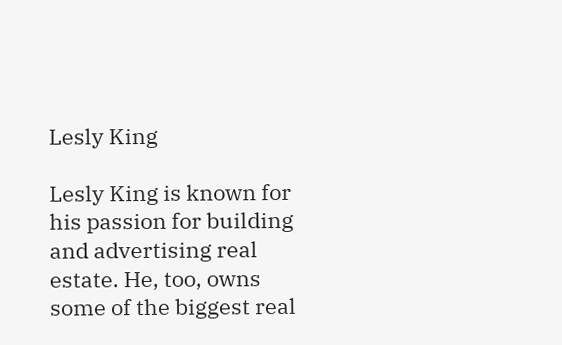Lesly King

Lesly King is known for his passion for building and advertising real estate. He, too, owns some of the biggest real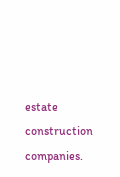estate construction companies.